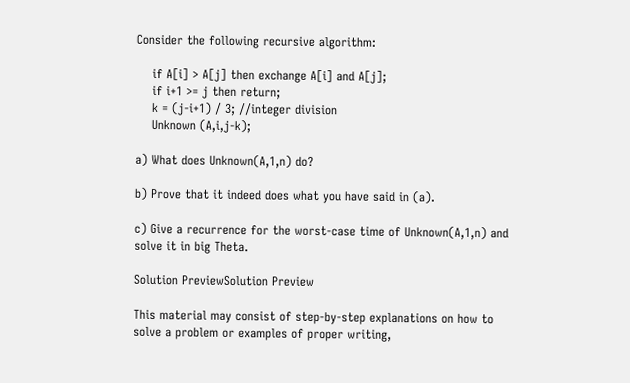Consider the following recursive algorithm:

    if A[i] > A[j] then exchange A[i] and A[j];
    if i+1 >= j then return;
    k = (j-i+1) / 3; //integer division
    Unknown (A,i,j-k);

a) What does Unknown(A,1,n) do?

b) Prove that it indeed does what you have said in (a).

c) Give a recurrence for the worst-case time of Unknown(A,1,n) and solve it in big Theta.

Solution PreviewSolution Preview

This material may consist of step-by-step explanations on how to solve a problem or examples of proper writing,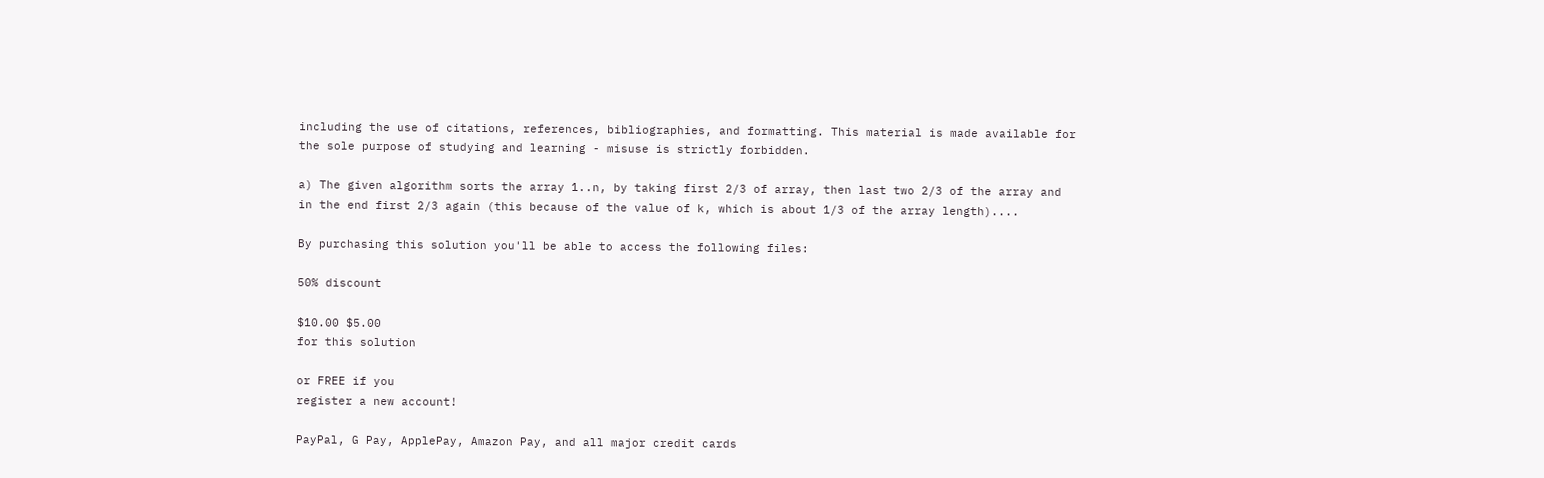including the use of citations, references, bibliographies, and formatting. This material is made available for the sole purpose of studying and learning - misuse is strictly forbidden.

a) The given algorithm sorts the array 1..n, by taking first 2/3 of array, then last two 2/3 of the array and in the end first 2/3 again (this because of the value of k, which is about 1/3 of the array length)....

By purchasing this solution you'll be able to access the following files:

50% discount

$10.00 $5.00
for this solution

or FREE if you
register a new account!

PayPal, G Pay, ApplePay, Amazon Pay, and all major credit cards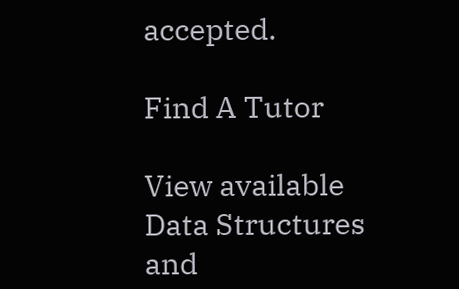accepted.

Find A Tutor

View available Data Structures and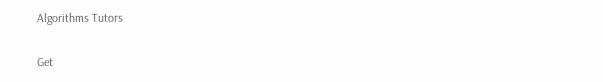Algorithms Tutors

Get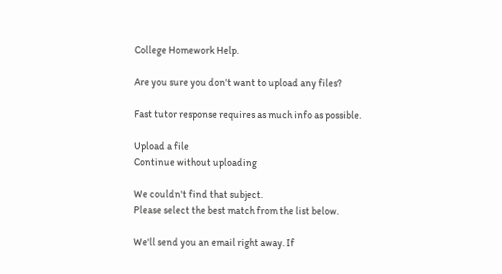College Homework Help.

Are you sure you don't want to upload any files?

Fast tutor response requires as much info as possible.

Upload a file
Continue without uploading

We couldn't find that subject.
Please select the best match from the list below.

We'll send you an email right away. If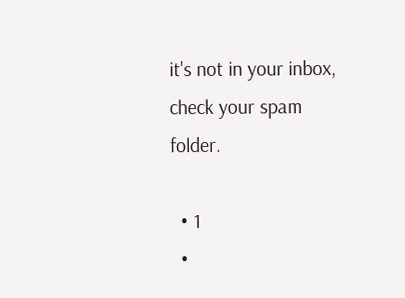it's not in your inbox, check your spam folder.

  • 1
  •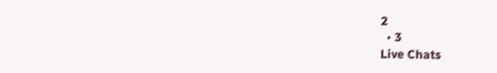2
  • 3
Live Chats